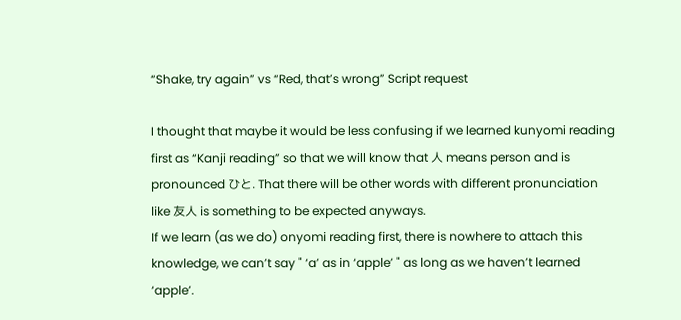“Shake, try again” vs “Red, that’s wrong” Script request

I thought that maybe it would be less confusing if we learned kunyomi reading first as “Kanji reading” so that we will know that 人 means person and is pronounced ひと. That there will be other words with different pronunciation like 友人 is something to be expected anyways.
If we learn (as we do) onyomi reading first, there is nowhere to attach this knowledge, we can’t say " ‘a’ as in ‘apple’ " as long as we haven’t learned ‘apple’.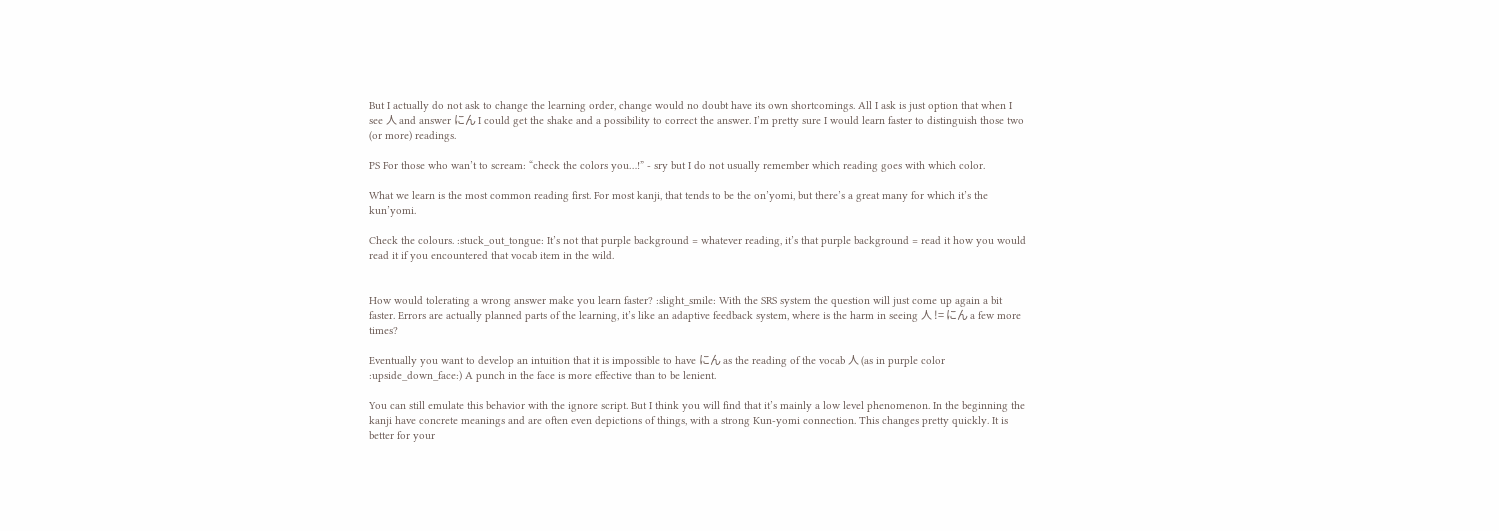But I actually do not ask to change the learning order, change would no doubt have its own shortcomings. All I ask is just option that when I see 人 and answer にん I could get the shake and a possibility to correct the answer. I’m pretty sure I would learn faster to distinguish those two (or more) readings.

PS For those who wan’t to scream: “check the colors you…!” - sry but I do not usually remember which reading goes with which color.

What we learn is the most common reading first. For most kanji, that tends to be the on’yomi, but there’s a great many for which it’s the kun’yomi.

Check the colours. :stuck_out_tongue: It’s not that purple background = whatever reading, it’s that purple background = read it how you would read it if you encountered that vocab item in the wild.


How would tolerating a wrong answer make you learn faster? :slight_smile: With the SRS system the question will just come up again a bit faster. Errors are actually planned parts of the learning, it’s like an adaptive feedback system, where is the harm in seeing 人 != にん a few more times?

Eventually you want to develop an intuition that it is impossible to have にん as the reading of the vocab 人 (as in purple color :upside_down_face:) A punch in the face is more effective than to be lenient.

You can still emulate this behavior with the ignore script. But I think you will find that it’s mainly a low level phenomenon. In the beginning the kanji have concrete meanings and are often even depictions of things, with a strong Kun-yomi connection. This changes pretty quickly. It is better for your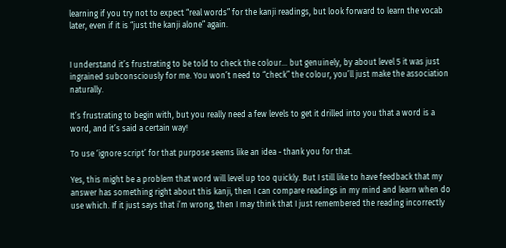learning if you try not to expect “real words” for the kanji readings, but look forward to learn the vocab later, even if it is “just the kanji alone” again.


I understand it’s frustrating to be told to check the colour… but genuinely, by about level 5 it was just ingrained subconsciously for me. You won’t need to “check” the colour, you’ll just make the association naturally.

It’s frustrating to begin with, but you really need a few levels to get it drilled into you that a word is a word, and it’s said a certain way!

To use ‘ignore script’ for that purpose seems like an idea - thank you for that.

Yes, this might be a problem that word will level up too quickly. But I still like to have feedback that my answer has something right about this kanji, then I can compare readings in my mind and learn when do use which. If it just says that i’m wrong, then I may think that I just remembered the reading incorrectly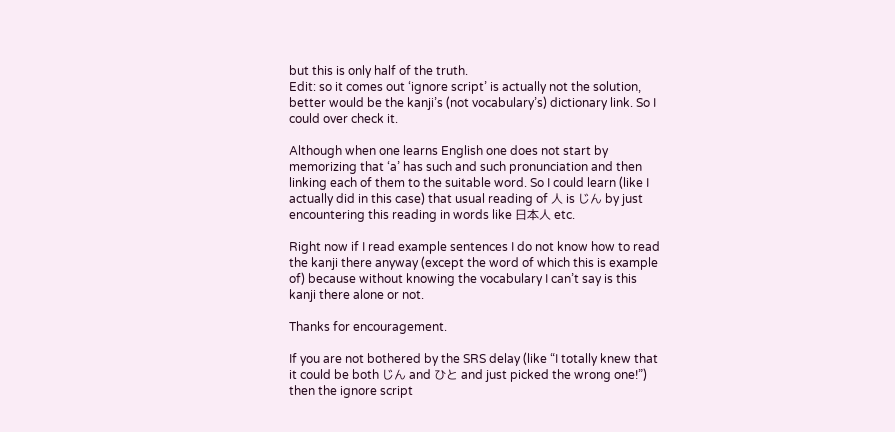but this is only half of the truth.
Edit: so it comes out ‘ignore script’ is actually not the solution, better would be the kanji’s (not vocabulary’s) dictionary link. So I could over check it.

Although when one learns English one does not start by memorizing that ‘a’ has such and such pronunciation and then linking each of them to the suitable word. So I could learn (like I actually did in this case) that usual reading of 人 is じん by just encountering this reading in words like 日本人 etc.

Right now if I read example sentences I do not know how to read the kanji there anyway (except the word of which this is example of) because without knowing the vocabulary I can’t say is this kanji there alone or not.

Thanks for encouragement.

If you are not bothered by the SRS delay (like “I totally knew that it could be both じん and ひと and just picked the wrong one!”) then the ignore script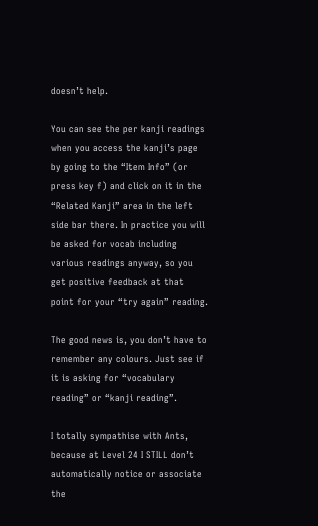doesn’t help.

You can see the per kanji readings when you access the kanji’s page by going to the “Item Info” (or press key f) and click on it in the “Related Kanji” area in the left side bar there. In practice you will be asked for vocab including various readings anyway, so you get positive feedback at that point for your “try again” reading.

The good news is, you don’t have to remember any colours. Just see if it is asking for “vocabulary reading” or “kanji reading”.

I totally sympathise with Ants, because at Level 24 I STILL don’t automatically notice or associate the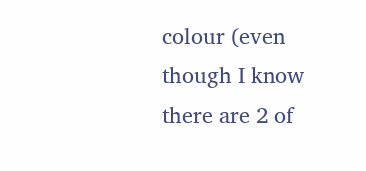colour (even though I know there are 2 of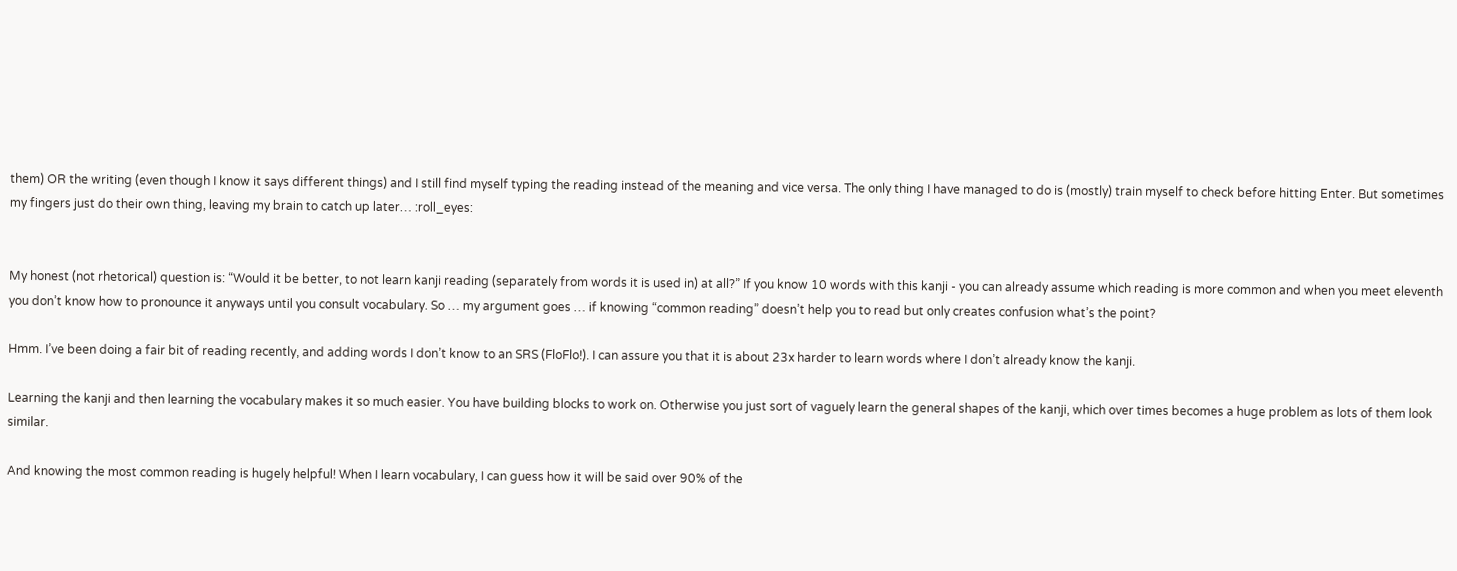them) OR the writing (even though I know it says different things) and I still find myself typing the reading instead of the meaning and vice versa. The only thing I have managed to do is (mostly) train myself to check before hitting Enter. But sometimes my fingers just do their own thing, leaving my brain to catch up later… :roll_eyes:


My honest (not rhetorical) question is: “Would it be better, to not learn kanji reading (separately from words it is used in) at all?” If you know 10 words with this kanji - you can already assume which reading is more common and when you meet eleventh you don’t know how to pronounce it anyways until you consult vocabulary. So … my argument goes … if knowing “common reading” doesn’t help you to read but only creates confusion what’s the point?

Hmm. I’ve been doing a fair bit of reading recently, and adding words I don’t know to an SRS (FloFlo!). I can assure you that it is about 23x harder to learn words where I don’t already know the kanji.

Learning the kanji and then learning the vocabulary makes it so much easier. You have building blocks to work on. Otherwise you just sort of vaguely learn the general shapes of the kanji, which over times becomes a huge problem as lots of them look similar.

And knowing the most common reading is hugely helpful! When I learn vocabulary, I can guess how it will be said over 90% of the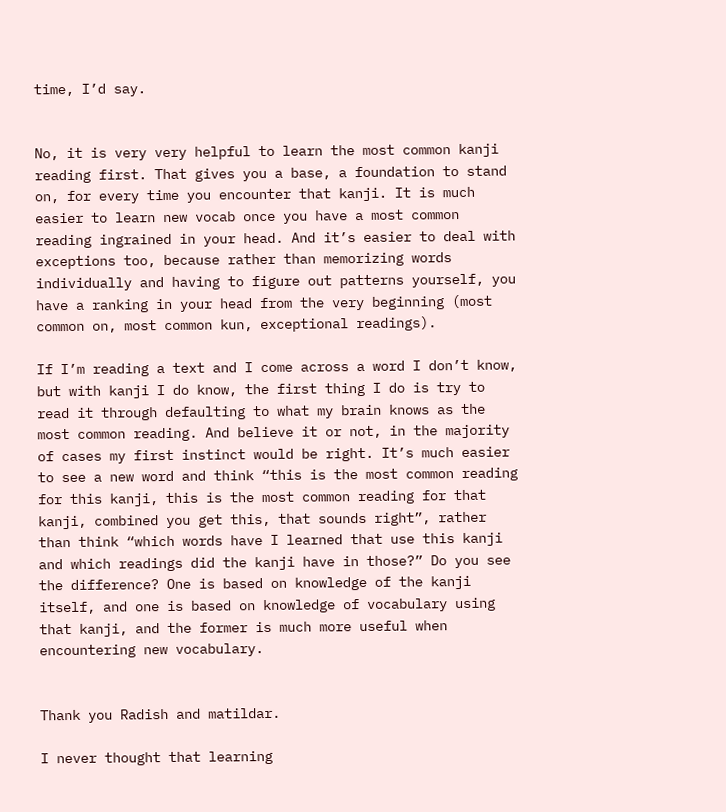time, I’d say.


No, it is very very helpful to learn the most common kanji reading first. That gives you a base, a foundation to stand on, for every time you encounter that kanji. It is much easier to learn new vocab once you have a most common reading ingrained in your head. And it’s easier to deal with exceptions too, because rather than memorizing words individually and having to figure out patterns yourself, you have a ranking in your head from the very beginning (most common on, most common kun, exceptional readings).

If I’m reading a text and I come across a word I don’t know, but with kanji I do know, the first thing I do is try to read it through defaulting to what my brain knows as the most common reading. And believe it or not, in the majority of cases my first instinct would be right. It’s much easier to see a new word and think “this is the most common reading for this kanji, this is the most common reading for that kanji, combined you get this, that sounds right”, rather than think “which words have I learned that use this kanji and which readings did the kanji have in those?” Do you see the difference? One is based on knowledge of the kanji itself, and one is based on knowledge of vocabulary using that kanji, and the former is much more useful when encountering new vocabulary.


Thank you Radish and matildar.

I never thought that learning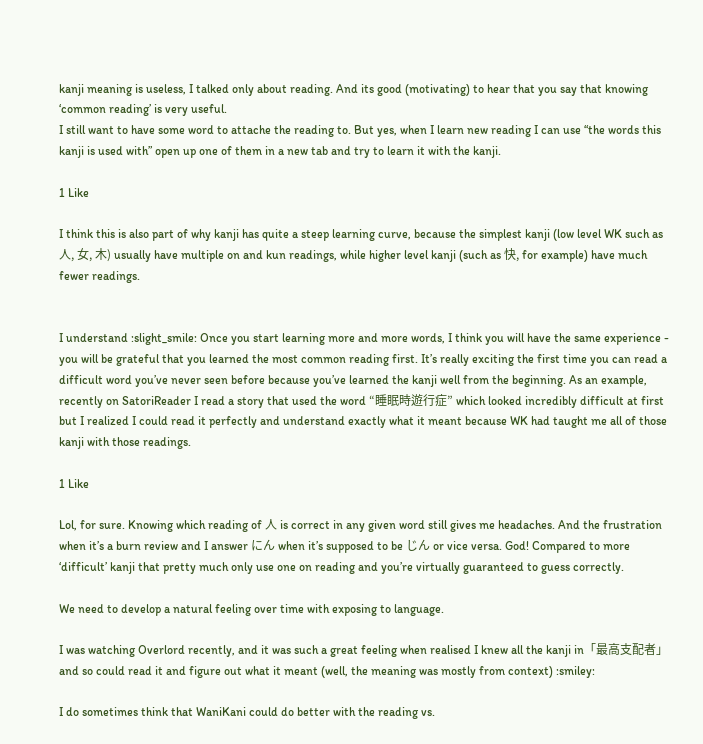kanji meaning is useless, I talked only about reading. And its good (motivating) to hear that you say that knowing ‘common reading’ is very useful.
I still want to have some word to attache the reading to. But yes, when I learn new reading I can use “the words this kanji is used with” open up one of them in a new tab and try to learn it with the kanji.

1 Like

I think this is also part of why kanji has quite a steep learning curve, because the simplest kanji (low level WK such as 人, 女, 木) usually have multiple on and kun readings, while higher level kanji (such as 快, for example) have much fewer readings.


I understand :slight_smile: Once you start learning more and more words, I think you will have the same experience - you will be grateful that you learned the most common reading first. It’s really exciting the first time you can read a difficult word you’ve never seen before because you’ve learned the kanji well from the beginning. As an example, recently on SatoriReader I read a story that used the word “睡眠時遊行症” which looked incredibly difficult at first but I realized I could read it perfectly and understand exactly what it meant because WK had taught me all of those kanji with those readings.

1 Like

Lol, for sure. Knowing which reading of 人 is correct in any given word still gives me headaches. And the frustration when it’s a burn review and I answer にん when it’s supposed to be じん or vice versa. God! Compared to more ‘difficult’ kanji that pretty much only use one on reading and you’re virtually guaranteed to guess correctly.

We need to develop a natural feeling over time with exposing to language.

I was watching Overlord recently, and it was such a great feeling when realised I knew all the kanji in「最高支配者」and so could read it and figure out what it meant (well, the meaning was mostly from context) :smiley:

I do sometimes think that WaniKani could do better with the reading vs.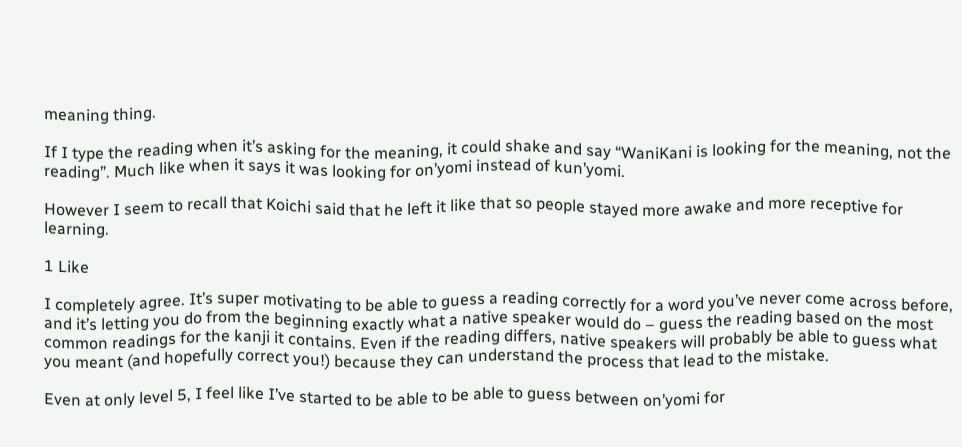meaning thing.

If I type the reading when it’s asking for the meaning, it could shake and say “WaniKani is looking for the meaning, not the reading”. Much like when it says it was looking for on’yomi instead of kun’yomi.

However I seem to recall that Koichi said that he left it like that so people stayed more awake and more receptive for learning.

1 Like

I completely agree. It’s super motivating to be able to guess a reading correctly for a word you’ve never come across before, and it’s letting you do from the beginning exactly what a native speaker would do – guess the reading based on the most common readings for the kanji it contains. Even if the reading differs, native speakers will probably be able to guess what you meant (and hopefully correct you!) because they can understand the process that lead to the mistake.

Even at only level 5, I feel like I’ve started to be able to be able to guess between on’yomi for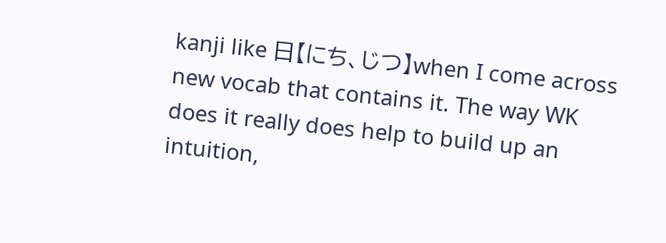kanji like 日【にち、じつ】when I come across new vocab that contains it. The way WK does it really does help to build up an intuition,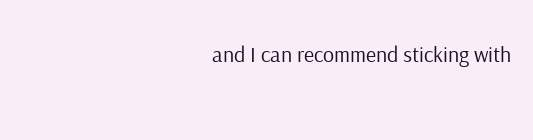and I can recommend sticking with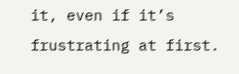it, even if it’s frustrating at first.